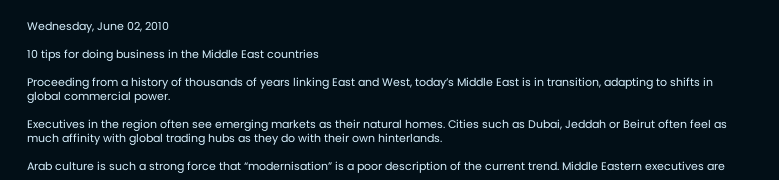Wednesday, June 02, 2010

10 tips for doing business in the Middle East countries

Proceeding from a history of thousands of years linking East and West, today’s Middle East is in transition, adapting to shifts in global commercial power.

Executives in the region often see emerging markets as their natural homes. Cities such as Dubai, Jeddah or Beirut often feel as much affinity with global trading hubs as they do with their own hinterlands.

Arab culture is such a strong force that “modernisation” is a poor description of the current trend. Middle Eastern executives are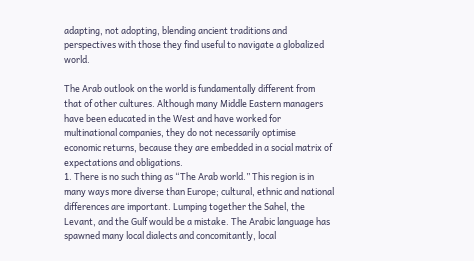adapting, not adopting, blending ancient traditions and perspectives with those they find useful to navigate a globalized world.

The Arab outlook on the world is fundamentally different from that of other cultures. Although many Middle Eastern managers have been educated in the West and have worked for multinational companies, they do not necessarily optimise economic returns, because they are embedded in a social matrix of expectations and obligations.
1. There is no such thing as “The Arab world.” This region is in many ways more diverse than Europe; cultural, ethnic and national differences are important. Lumping together the Sahel, the Levant, and the Gulf would be a mistake. The Arabic language has spawned many local dialects and concomitantly, local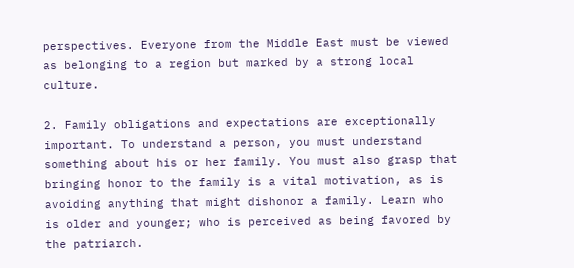perspectives. Everyone from the Middle East must be viewed as belonging to a region but marked by a strong local culture.

2. Family obligations and expectations are exceptionally important. To understand a person, you must understand something about his or her family. You must also grasp that bringing honor to the family is a vital motivation, as is avoiding anything that might dishonor a family. Learn who is older and younger; who is perceived as being favored by the patriarch.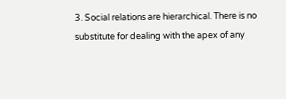3. Social relations are hierarchical. There is no substitute for dealing with the apex of any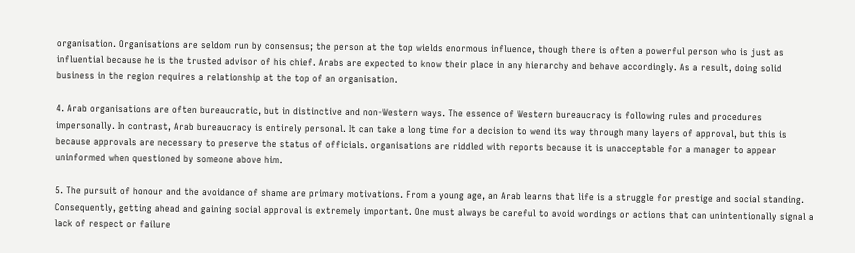organisation. Organisations are seldom run by consensus; the person at the top wields enormous influence, though there is often a powerful person who is just as influential because he is the trusted advisor of his chief. Arabs are expected to know their place in any hierarchy and behave accordingly. As a result, doing solid business in the region requires a relationship at the top of an organisation.

4. Arab organisations are often bureaucratic, but in distinctive and non-Western ways. The essence of Western bureaucracy is following rules and procedures impersonally. In contrast, Arab bureaucracy is entirely personal. It can take a long time for a decision to wend its way through many layers of approval, but this is because approvals are necessary to preserve the status of officials. organisations are riddled with reports because it is unacceptable for a manager to appear uninformed when questioned by someone above him.

5. The pursuit of honour and the avoidance of shame are primary motivations. From a young age, an Arab learns that life is a struggle for prestige and social standing. Consequently, getting ahead and gaining social approval is extremely important. One must always be careful to avoid wordings or actions that can unintentionally signal a lack of respect or failure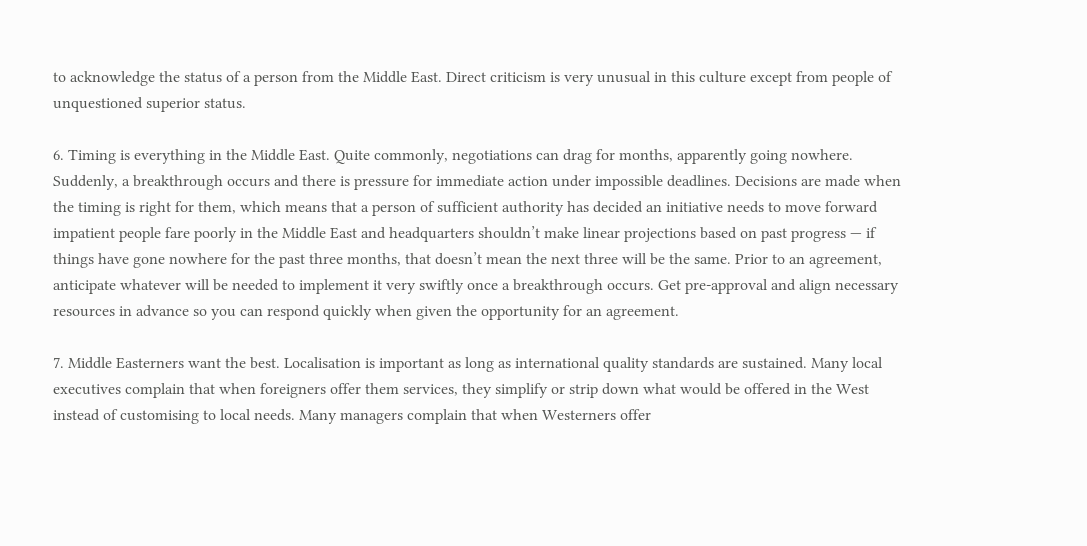to acknowledge the status of a person from the Middle East. Direct criticism is very unusual in this culture except from people of unquestioned superior status.

6. Timing is everything in the Middle East. Quite commonly, negotiations can drag for months, apparently going nowhere. Suddenly, a breakthrough occurs and there is pressure for immediate action under impossible deadlines. Decisions are made when the timing is right for them, which means that a person of sufficient authority has decided an initiative needs to move forward impatient people fare poorly in the Middle East and headquarters shouldn’t make linear projections based on past progress — if things have gone nowhere for the past three months, that doesn’t mean the next three will be the same. Prior to an agreement, anticipate whatever will be needed to implement it very swiftly once a breakthrough occurs. Get pre-approval and align necessary resources in advance so you can respond quickly when given the opportunity for an agreement.

7. Middle Easterners want the best. Localisation is important as long as international quality standards are sustained. Many local executives complain that when foreigners offer them services, they simplify or strip down what would be offered in the West instead of customising to local needs. Many managers complain that when Westerners offer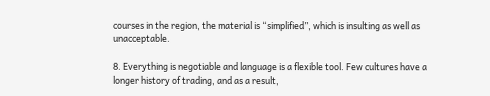courses in the region, the material is “simplified”, which is insulting as well as unacceptable.

8. Everything is negotiable and language is a flexible tool. Few cultures have a longer history of trading, and as a result,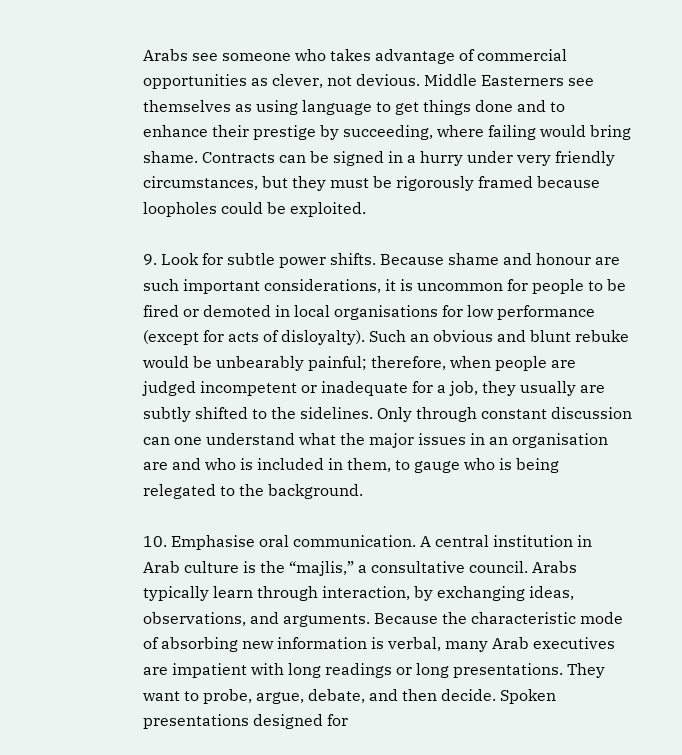Arabs see someone who takes advantage of commercial opportunities as clever, not devious. Middle Easterners see themselves as using language to get things done and to enhance their prestige by succeeding, where failing would bring shame. Contracts can be signed in a hurry under very friendly circumstances, but they must be rigorously framed because loopholes could be exploited.

9. Look for subtle power shifts. Because shame and honour are such important considerations, it is uncommon for people to be fired or demoted in local organisations for low performance (except for acts of disloyalty). Such an obvious and blunt rebuke would be unbearably painful; therefore, when people are judged incompetent or inadequate for a job, they usually are subtly shifted to the sidelines. Only through constant discussion can one understand what the major issues in an organisation are and who is included in them, to gauge who is being relegated to the background.

10. Emphasise oral communication. A central institution in Arab culture is the “majlis,” a consultative council. Arabs typically learn through interaction, by exchanging ideas, observations, and arguments. Because the characteristic mode of absorbing new information is verbal, many Arab executives are impatient with long readings or long presentations. They want to probe, argue, debate, and then decide. Spoken presentations designed for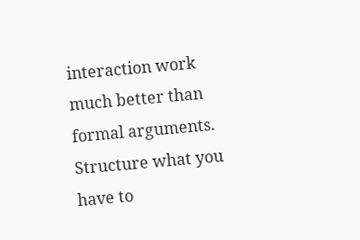interaction work much better than formal arguments. Structure what you have to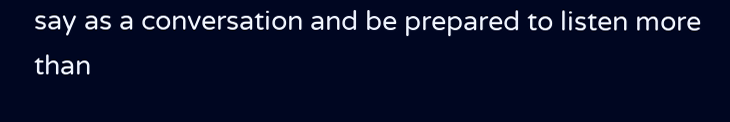say as a conversation and be prepared to listen more than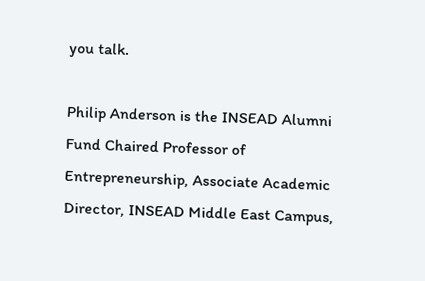you talk.

Philip Anderson is the INSEAD Alumni Fund Chaired Professor of Entrepreneurship, Associate Academic Director, INSEAD Middle East Campus,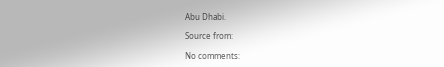Abu Dhabi.

Source from:

No comments: